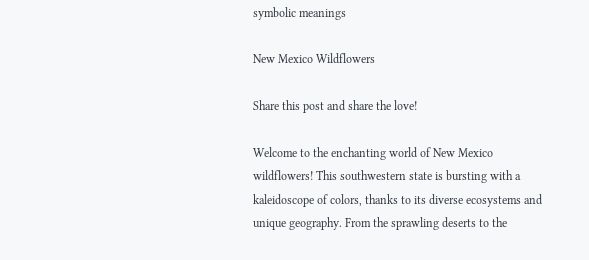symbolic meanings

New Mexico Wildflowers

Share this post and share the love!

Welcome to the enchanting world of New Mexico wildflowers! This southwestern state is bursting with a kaleidoscope of colors, thanks to its diverse ecosystems and unique geography. From the sprawling deserts to the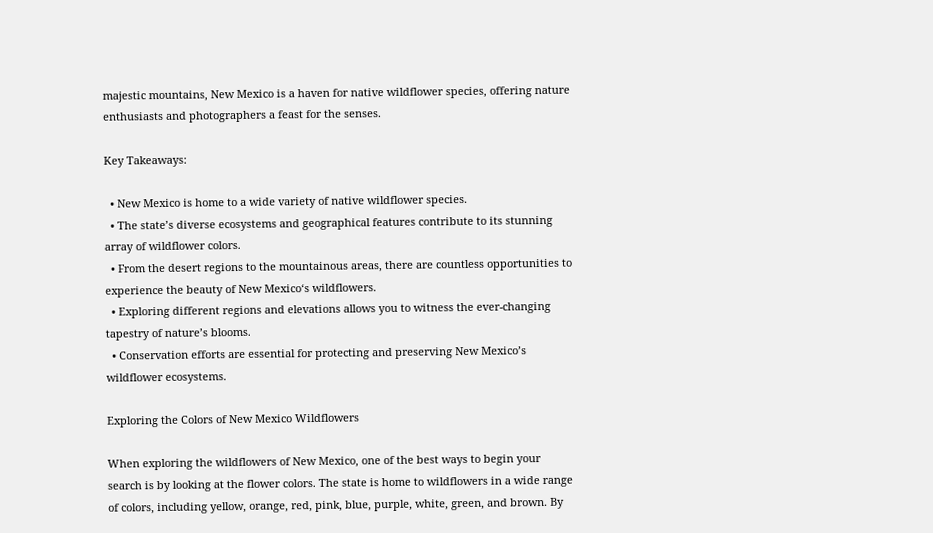majestic mountains, New Mexico is a haven for native wildflower species, offering nature enthusiasts and photographers a feast for the senses.

Key Takeaways:

  • New Mexico is home to a wide variety of native wildflower species.
  • The state’s diverse ecosystems and geographical features contribute to its stunning array of wildflower colors.
  • From the desert regions to the mountainous areas, there are countless opportunities to experience the beauty of New Mexico‘s wildflowers.
  • Exploring different regions and elevations allows you to witness the ever-changing tapestry of nature’s blooms.
  • Conservation efforts are essential for protecting and preserving New Mexico’s wildflower ecosystems.

Exploring the Colors of New Mexico Wildflowers

When exploring the wildflowers of New Mexico, one of the best ways to begin your search is by looking at the flower colors. The state is home to wildflowers in a wide range of colors, including yellow, orange, red, pink, blue, purple, white, green, and brown. By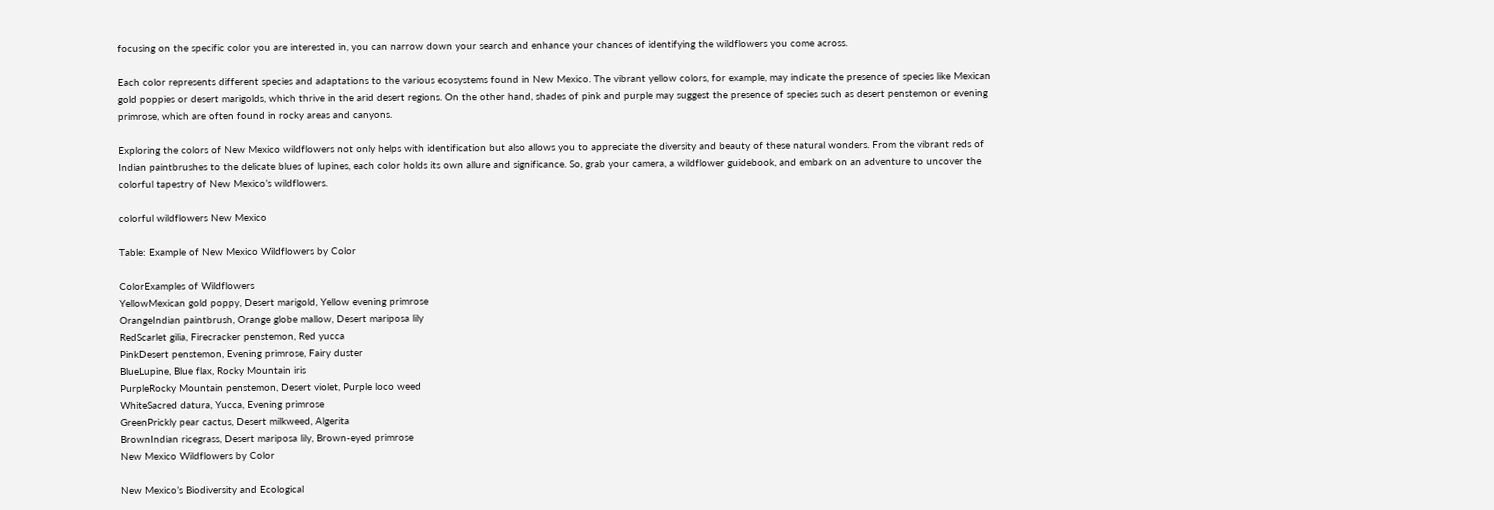focusing on the specific color you are interested in, you can narrow down your search and enhance your chances of identifying the wildflowers you come across.

Each color represents different species and adaptations to the various ecosystems found in New Mexico. The vibrant yellow colors, for example, may indicate the presence of species like Mexican gold poppies or desert marigolds, which thrive in the arid desert regions. On the other hand, shades of pink and purple may suggest the presence of species such as desert penstemon or evening primrose, which are often found in rocky areas and canyons.

Exploring the colors of New Mexico wildflowers not only helps with identification but also allows you to appreciate the diversity and beauty of these natural wonders. From the vibrant reds of Indian paintbrushes to the delicate blues of lupines, each color holds its own allure and significance. So, grab your camera, a wildflower guidebook, and embark on an adventure to uncover the colorful tapestry of New Mexico’s wildflowers.

colorful wildflowers New Mexico

Table: Example of New Mexico Wildflowers by Color

ColorExamples of Wildflowers
YellowMexican gold poppy, Desert marigold, Yellow evening primrose
OrangeIndian paintbrush, Orange globe mallow, Desert mariposa lily
RedScarlet gilia, Firecracker penstemon, Red yucca
PinkDesert penstemon, Evening primrose, Fairy duster
BlueLupine, Blue flax, Rocky Mountain iris
PurpleRocky Mountain penstemon, Desert violet, Purple loco weed
WhiteSacred datura, Yucca, Evening primrose
GreenPrickly pear cactus, Desert milkweed, Algerita
BrownIndian ricegrass, Desert mariposa lily, Brown-eyed primrose
New Mexico Wildflowers by Color

New Mexico’s Biodiversity and Ecological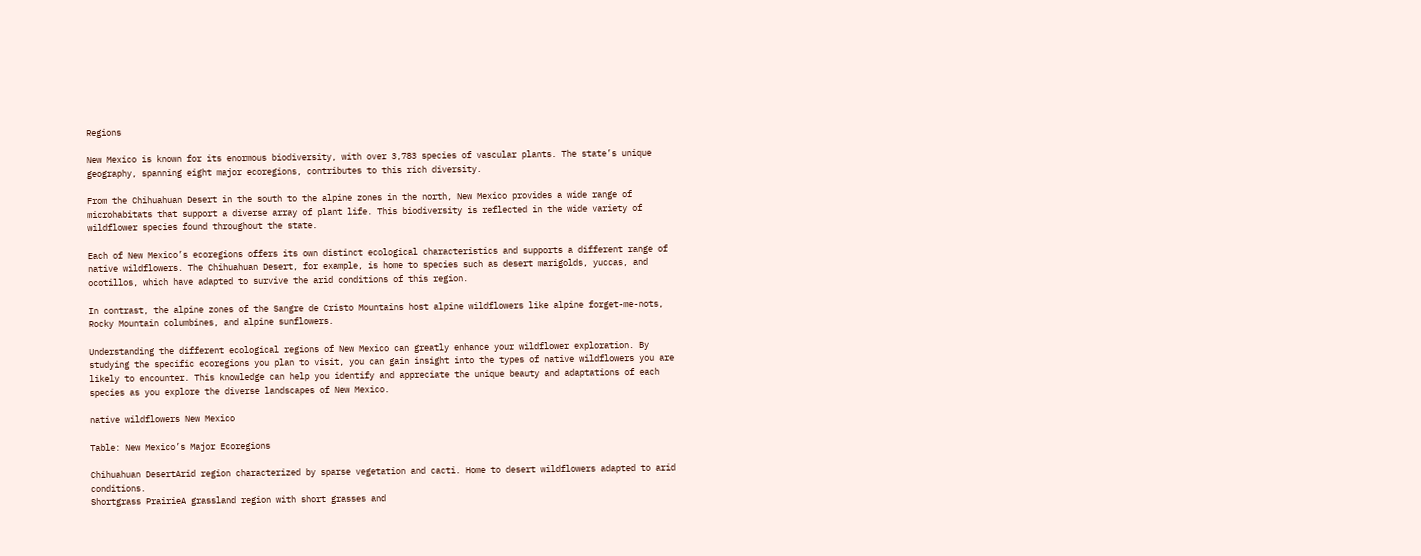Regions

New Mexico is known for its enormous biodiversity, with over 3,783 species of vascular plants. The state’s unique geography, spanning eight major ecoregions, contributes to this rich diversity.

From the Chihuahuan Desert in the south to the alpine zones in the north, New Mexico provides a wide range of microhabitats that support a diverse array of plant life. This biodiversity is reflected in the wide variety of wildflower species found throughout the state.

Each of New Mexico’s ecoregions offers its own distinct ecological characteristics and supports a different range of native wildflowers. The Chihuahuan Desert, for example, is home to species such as desert marigolds, yuccas, and ocotillos, which have adapted to survive the arid conditions of this region.

In contrast, the alpine zones of the Sangre de Cristo Mountains host alpine wildflowers like alpine forget-me-nots, Rocky Mountain columbines, and alpine sunflowers.

Understanding the different ecological regions of New Mexico can greatly enhance your wildflower exploration. By studying the specific ecoregions you plan to visit, you can gain insight into the types of native wildflowers you are likely to encounter. This knowledge can help you identify and appreciate the unique beauty and adaptations of each species as you explore the diverse landscapes of New Mexico.

native wildflowers New Mexico

Table: New Mexico’s Major Ecoregions

Chihuahuan DesertArid region characterized by sparse vegetation and cacti. Home to desert wildflowers adapted to arid conditions.
Shortgrass PrairieA grassland region with short grasses and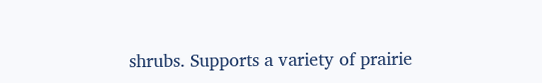shrubs. Supports a variety of prairie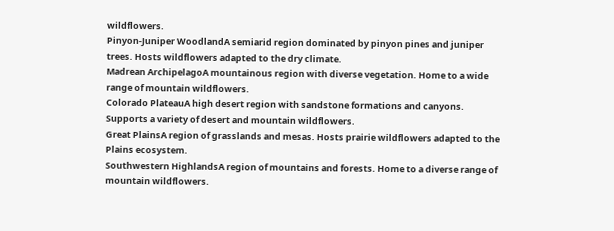wildflowers.
Pinyon-Juniper WoodlandA semiarid region dominated by pinyon pines and juniper trees. Hosts wildflowers adapted to the dry climate.
Madrean ArchipelagoA mountainous region with diverse vegetation. Home to a wide range of mountain wildflowers.
Colorado PlateauA high desert region with sandstone formations and canyons. Supports a variety of desert and mountain wildflowers.
Great PlainsA region of grasslands and mesas. Hosts prairie wildflowers adapted to the Plains ecosystem.
Southwestern HighlandsA region of mountains and forests. Home to a diverse range of mountain wildflowers.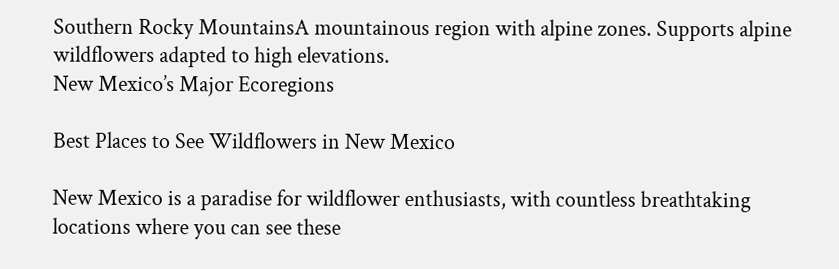Southern Rocky MountainsA mountainous region with alpine zones. Supports alpine wildflowers adapted to high elevations.
New Mexico’s Major Ecoregions

Best Places to See Wildflowers in New Mexico

New Mexico is a paradise for wildflower enthusiasts, with countless breathtaking locations where you can see these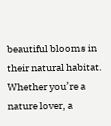beautiful blooms in their natural habitat. Whether you’re a nature lover, a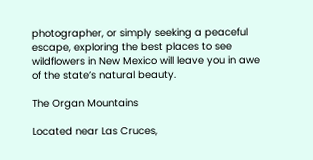photographer, or simply seeking a peaceful escape, exploring the best places to see wildflowers in New Mexico will leave you in awe of the state’s natural beauty.

The Organ Mountains

Located near Las Cruces,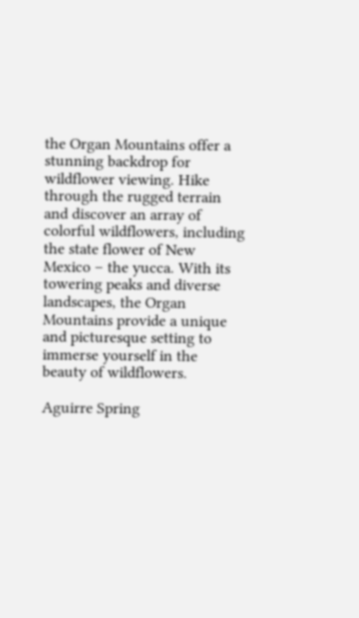the Organ Mountains offer a stunning backdrop for wildflower viewing. Hike through the rugged terrain and discover an array of colorful wildflowers, including the state flower of New Mexico – the yucca. With its towering peaks and diverse landscapes, the Organ Mountains provide a unique and picturesque setting to immerse yourself in the beauty of wildflowers.

Aguirre Spring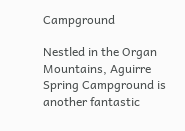Campground

Nestled in the Organ Mountains, Aguirre Spring Campground is another fantastic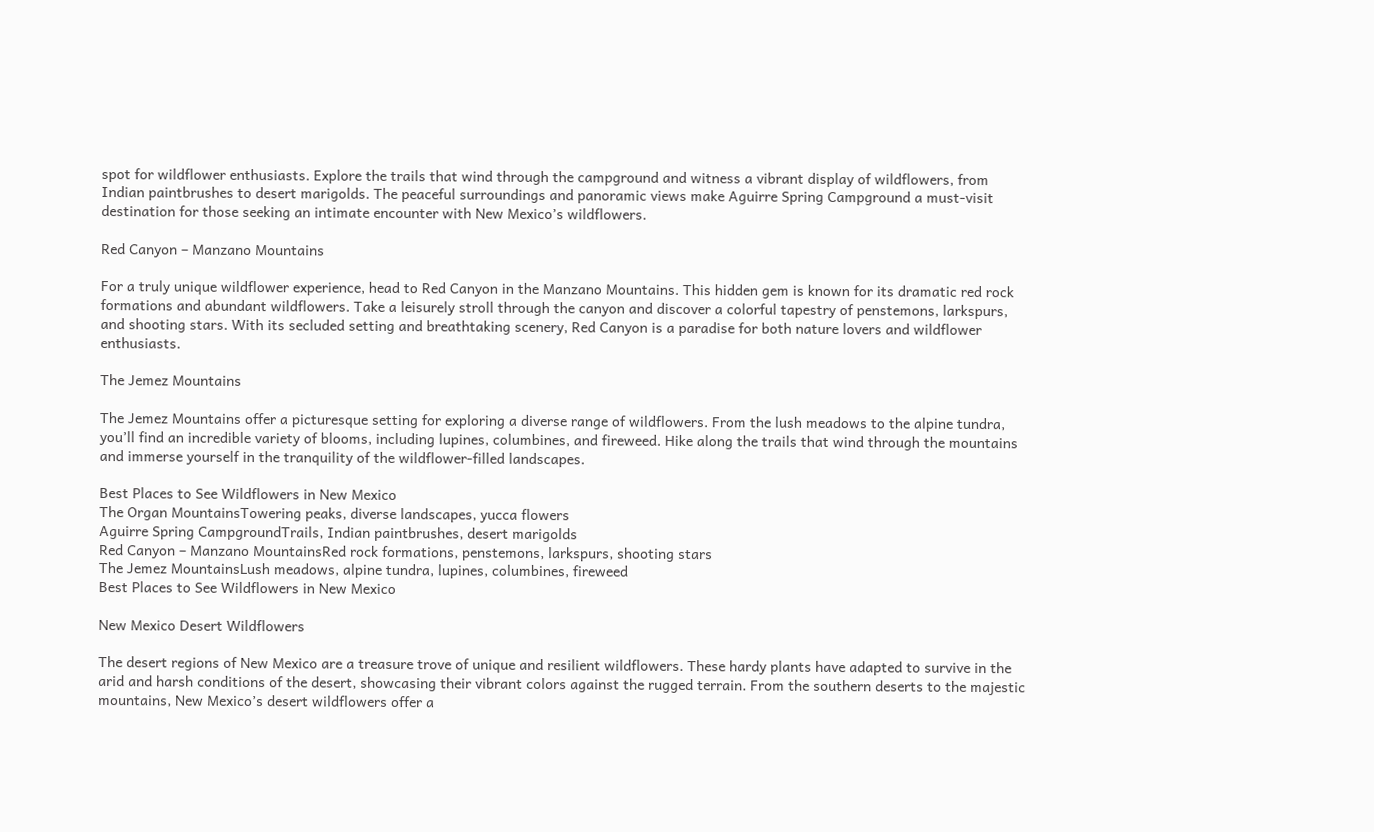spot for wildflower enthusiasts. Explore the trails that wind through the campground and witness a vibrant display of wildflowers, from Indian paintbrushes to desert marigolds. The peaceful surroundings and panoramic views make Aguirre Spring Campground a must-visit destination for those seeking an intimate encounter with New Mexico’s wildflowers.

Red Canyon – Manzano Mountains

For a truly unique wildflower experience, head to Red Canyon in the Manzano Mountains. This hidden gem is known for its dramatic red rock formations and abundant wildflowers. Take a leisurely stroll through the canyon and discover a colorful tapestry of penstemons, larkspurs, and shooting stars. With its secluded setting and breathtaking scenery, Red Canyon is a paradise for both nature lovers and wildflower enthusiasts.

The Jemez Mountains

The Jemez Mountains offer a picturesque setting for exploring a diverse range of wildflowers. From the lush meadows to the alpine tundra, you’ll find an incredible variety of blooms, including lupines, columbines, and fireweed. Hike along the trails that wind through the mountains and immerse yourself in the tranquility of the wildflower-filled landscapes.

Best Places to See Wildflowers in New Mexico
The Organ MountainsTowering peaks, diverse landscapes, yucca flowers
Aguirre Spring CampgroundTrails, Indian paintbrushes, desert marigolds
Red Canyon – Manzano MountainsRed rock formations, penstemons, larkspurs, shooting stars
The Jemez MountainsLush meadows, alpine tundra, lupines, columbines, fireweed
Best Places to See Wildflowers in New Mexico

New Mexico Desert Wildflowers

The desert regions of New Mexico are a treasure trove of unique and resilient wildflowers. These hardy plants have adapted to survive in the arid and harsh conditions of the desert, showcasing their vibrant colors against the rugged terrain. From the southern deserts to the majestic mountains, New Mexico’s desert wildflowers offer a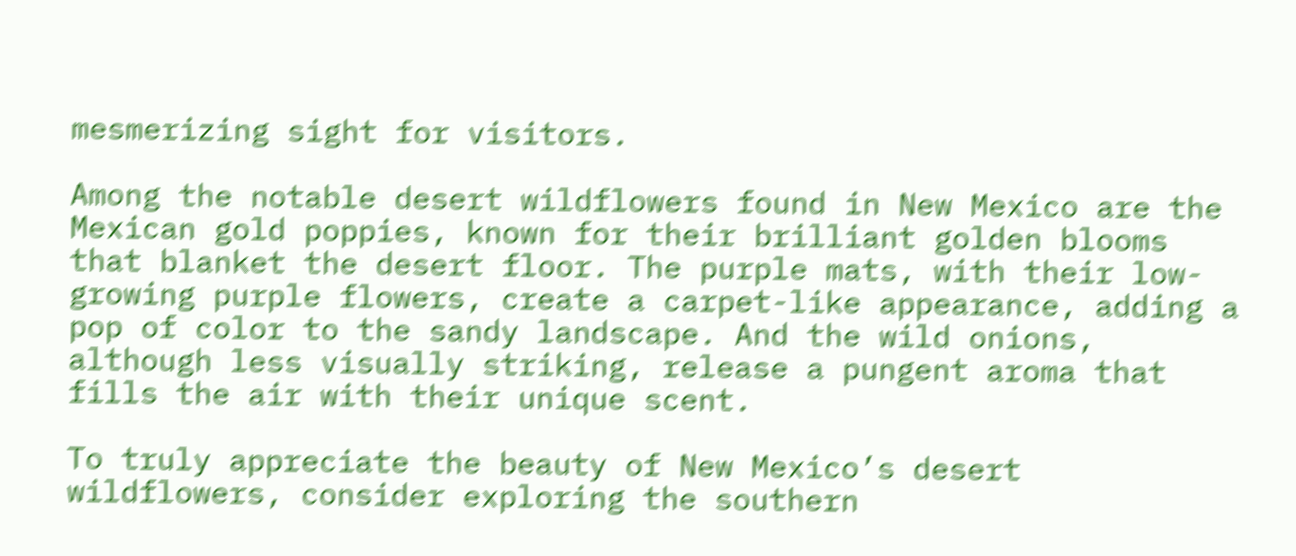mesmerizing sight for visitors.

Among the notable desert wildflowers found in New Mexico are the Mexican gold poppies, known for their brilliant golden blooms that blanket the desert floor. The purple mats, with their low-growing purple flowers, create a carpet-like appearance, adding a pop of color to the sandy landscape. And the wild onions, although less visually striking, release a pungent aroma that fills the air with their unique scent.

To truly appreciate the beauty of New Mexico’s desert wildflowers, consider exploring the southern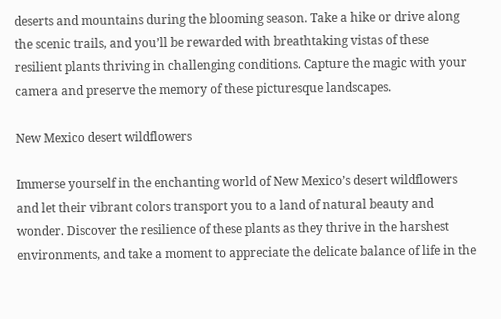deserts and mountains during the blooming season. Take a hike or drive along the scenic trails, and you’ll be rewarded with breathtaking vistas of these resilient plants thriving in challenging conditions. Capture the magic with your camera and preserve the memory of these picturesque landscapes.

New Mexico desert wildflowers

Immerse yourself in the enchanting world of New Mexico’s desert wildflowers and let their vibrant colors transport you to a land of natural beauty and wonder. Discover the resilience of these plants as they thrive in the harshest environments, and take a moment to appreciate the delicate balance of life in the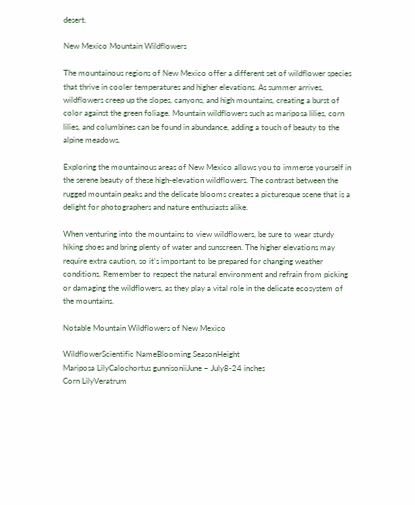desert.

New Mexico Mountain Wildflowers

The mountainous regions of New Mexico offer a different set of wildflower species that thrive in cooler temperatures and higher elevations. As summer arrives, wildflowers creep up the slopes, canyons, and high mountains, creating a burst of color against the green foliage. Mountain wildflowers such as mariposa lilies, corn lilies, and columbines can be found in abundance, adding a touch of beauty to the alpine meadows.

Exploring the mountainous areas of New Mexico allows you to immerse yourself in the serene beauty of these high-elevation wildflowers. The contrast between the rugged mountain peaks and the delicate blooms creates a picturesque scene that is a delight for photographers and nature enthusiasts alike.

When venturing into the mountains to view wildflowers, be sure to wear sturdy hiking shoes and bring plenty of water and sunscreen. The higher elevations may require extra caution, so it’s important to be prepared for changing weather conditions. Remember to respect the natural environment and refrain from picking or damaging the wildflowers, as they play a vital role in the delicate ecosystem of the mountains.

Notable Mountain Wildflowers of New Mexico

WildflowerScientific NameBlooming SeasonHeight
Mariposa LilyCalochortus gunnisoniiJune – July8-24 inches
Corn LilyVeratrum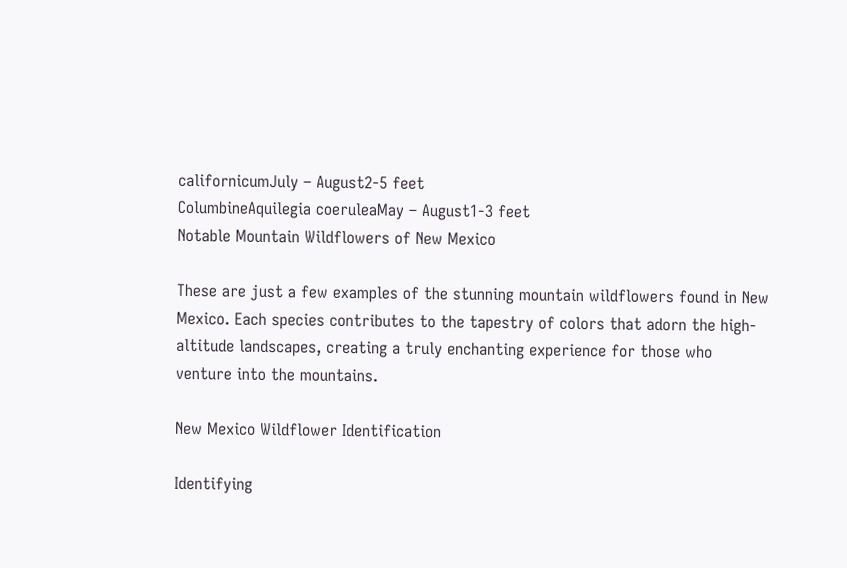californicumJuly – August2-5 feet
ColumbineAquilegia coeruleaMay – August1-3 feet
Notable Mountain Wildflowers of New Mexico

These are just a few examples of the stunning mountain wildflowers found in New Mexico. Each species contributes to the tapestry of colors that adorn the high-altitude landscapes, creating a truly enchanting experience for those who venture into the mountains.

New Mexico Wildflower Identification

Identifying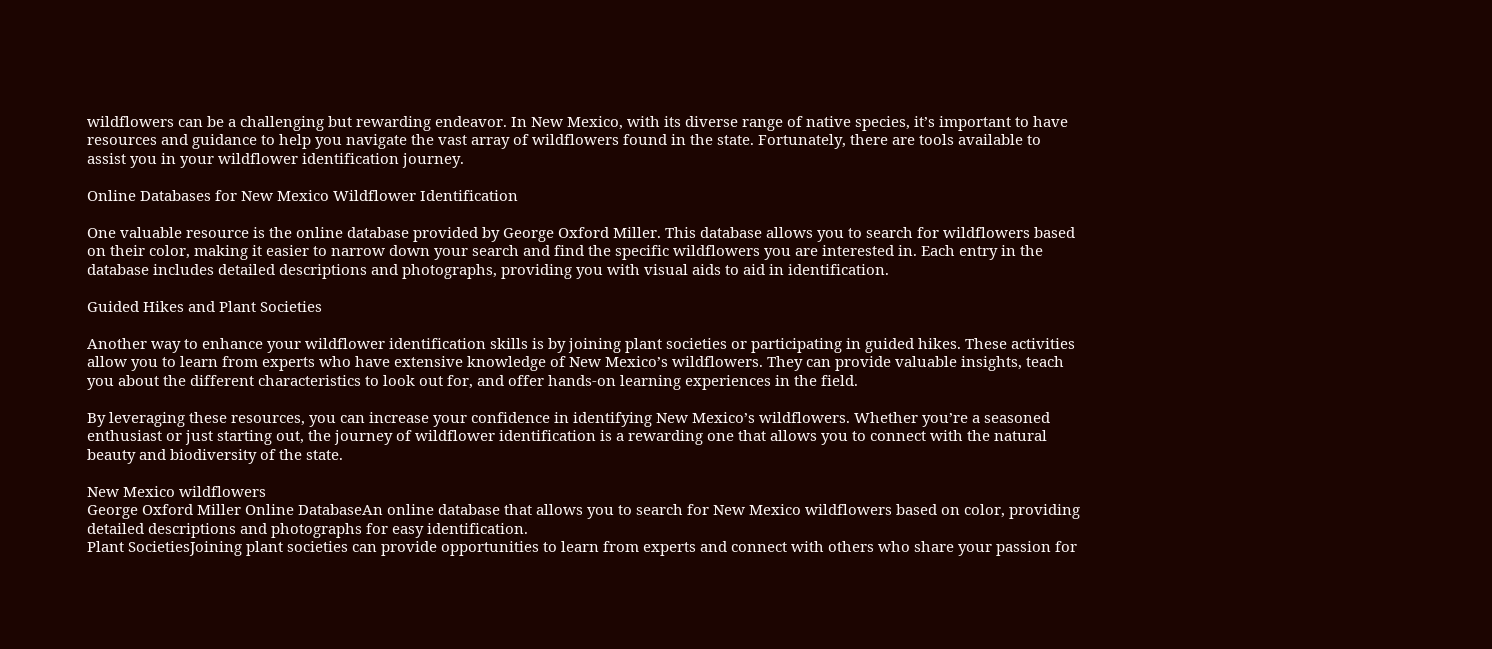wildflowers can be a challenging but rewarding endeavor. In New Mexico, with its diverse range of native species, it’s important to have resources and guidance to help you navigate the vast array of wildflowers found in the state. Fortunately, there are tools available to assist you in your wildflower identification journey.

Online Databases for New Mexico Wildflower Identification

One valuable resource is the online database provided by George Oxford Miller. This database allows you to search for wildflowers based on their color, making it easier to narrow down your search and find the specific wildflowers you are interested in. Each entry in the database includes detailed descriptions and photographs, providing you with visual aids to aid in identification.

Guided Hikes and Plant Societies

Another way to enhance your wildflower identification skills is by joining plant societies or participating in guided hikes. These activities allow you to learn from experts who have extensive knowledge of New Mexico’s wildflowers. They can provide valuable insights, teach you about the different characteristics to look out for, and offer hands-on learning experiences in the field.

By leveraging these resources, you can increase your confidence in identifying New Mexico’s wildflowers. Whether you’re a seasoned enthusiast or just starting out, the journey of wildflower identification is a rewarding one that allows you to connect with the natural beauty and biodiversity of the state.

New Mexico wildflowers
George Oxford Miller Online DatabaseAn online database that allows you to search for New Mexico wildflowers based on color, providing detailed descriptions and photographs for easy identification.
Plant SocietiesJoining plant societies can provide opportunities to learn from experts and connect with others who share your passion for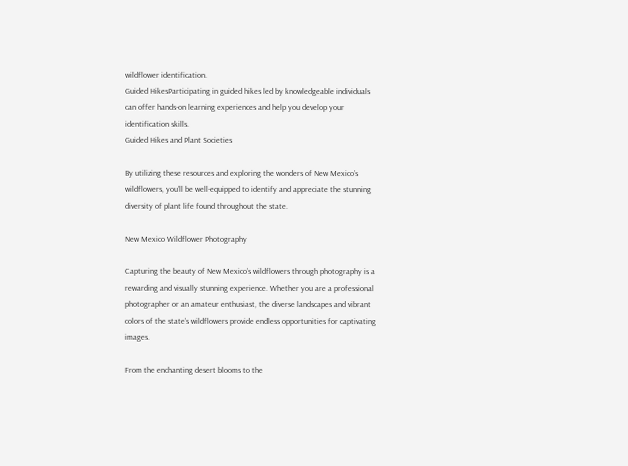wildflower identification.
Guided HikesParticipating in guided hikes led by knowledgeable individuals can offer hands-on learning experiences and help you develop your identification skills.
Guided Hikes and Plant Societies

By utilizing these resources and exploring the wonders of New Mexico’s wildflowers, you’ll be well-equipped to identify and appreciate the stunning diversity of plant life found throughout the state.

New Mexico Wildflower Photography

Capturing the beauty of New Mexico’s wildflowers through photography is a rewarding and visually stunning experience. Whether you are a professional photographer or an amateur enthusiast, the diverse landscapes and vibrant colors of the state’s wildflowers provide endless opportunities for captivating images.

From the enchanting desert blooms to the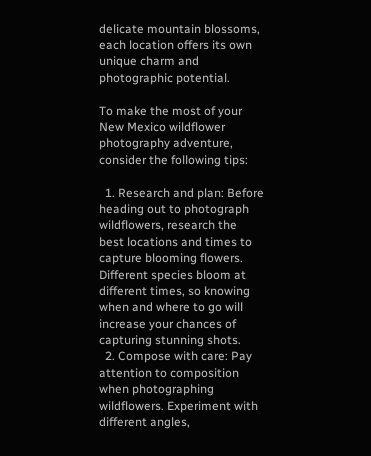delicate mountain blossoms, each location offers its own unique charm and photographic potential.

To make the most of your New Mexico wildflower photography adventure, consider the following tips:

  1. Research and plan: Before heading out to photograph wildflowers, research the best locations and times to capture blooming flowers. Different species bloom at different times, so knowing when and where to go will increase your chances of capturing stunning shots.
  2. Compose with care: Pay attention to composition when photographing wildflowers. Experiment with different angles,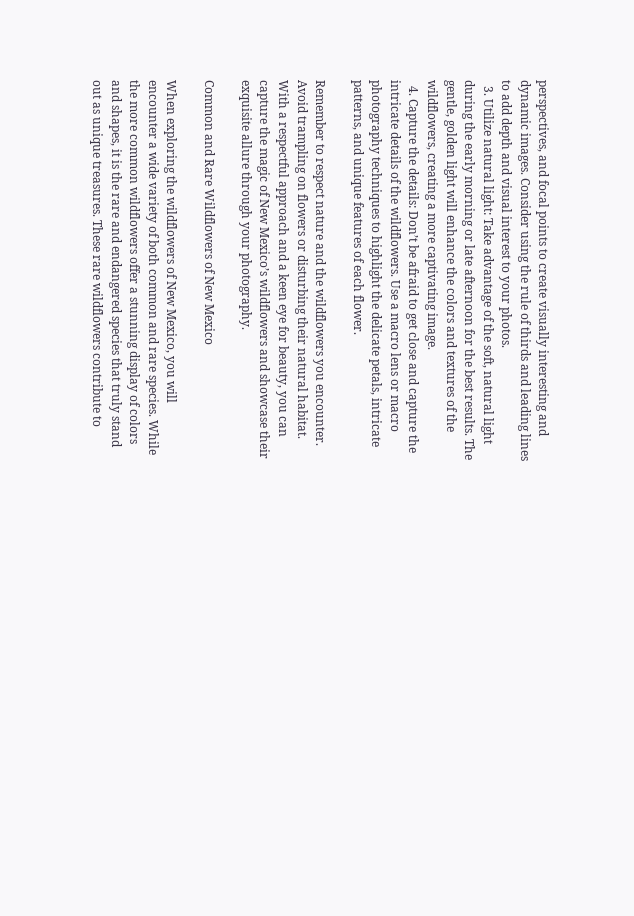perspectives, and focal points to create visually interesting and dynamic images. Consider using the rule of thirds and leading lines to add depth and visual interest to your photos.
  3. Utilize natural light: Take advantage of the soft, natural light during the early morning or late afternoon for the best results. The gentle, golden light will enhance the colors and textures of the wildflowers, creating a more captivating image.
  4. Capture the details: Don’t be afraid to get close and capture the intricate details of the wildflowers. Use a macro lens or macro photography techniques to highlight the delicate petals, intricate patterns, and unique features of each flower.

Remember to respect nature and the wildflowers you encounter. Avoid trampling on flowers or disturbing their natural habitat. With a respectful approach and a keen eye for beauty, you can capture the magic of New Mexico’s wildflowers and showcase their exquisite allure through your photography.

Common and Rare Wildflowers of New Mexico

When exploring the wildflowers of New Mexico, you will encounter a wide variety of both common and rare species. While the more common wildflowers offer a stunning display of colors and shapes, it is the rare and endangered species that truly stand out as unique treasures. These rare wildflowers contribute to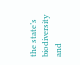the state’s biodiversity and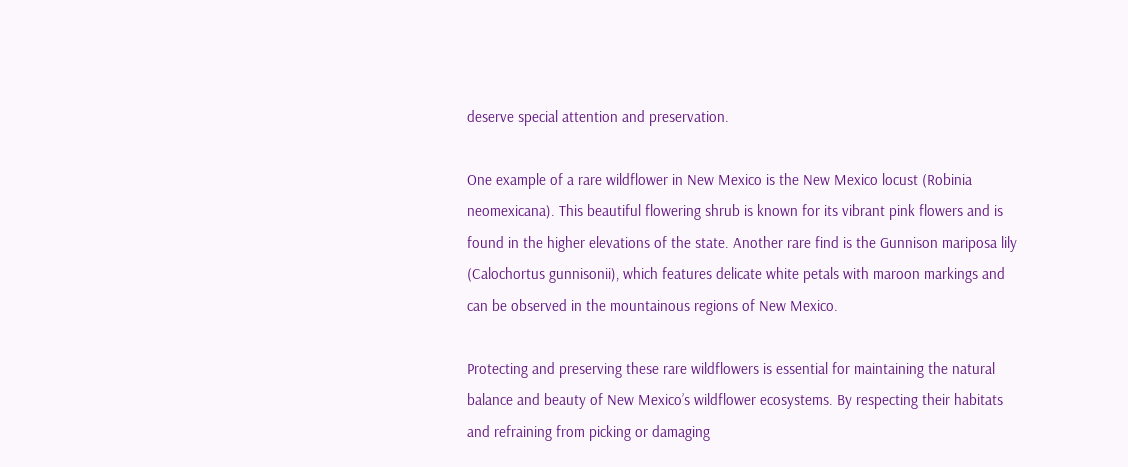deserve special attention and preservation.

One example of a rare wildflower in New Mexico is the New Mexico locust (Robinia neomexicana). This beautiful flowering shrub is known for its vibrant pink flowers and is found in the higher elevations of the state. Another rare find is the Gunnison mariposa lily (Calochortus gunnisonii), which features delicate white petals with maroon markings and can be observed in the mountainous regions of New Mexico.

Protecting and preserving these rare wildflowers is essential for maintaining the natural balance and beauty of New Mexico’s wildflower ecosystems. By respecting their habitats and refraining from picking or damaging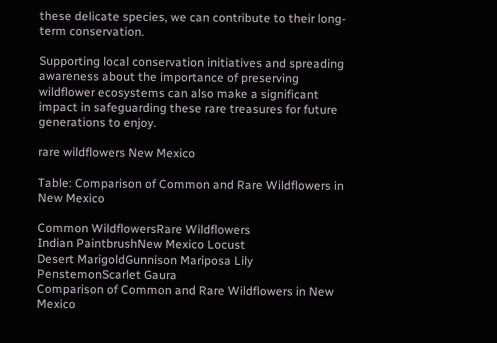these delicate species, we can contribute to their long-term conservation.

Supporting local conservation initiatives and spreading awareness about the importance of preserving wildflower ecosystems can also make a significant impact in safeguarding these rare treasures for future generations to enjoy.

rare wildflowers New Mexico

Table: Comparison of Common and Rare Wildflowers in New Mexico

Common WildflowersRare Wildflowers
Indian PaintbrushNew Mexico Locust
Desert MarigoldGunnison Mariposa Lily
PenstemonScarlet Gaura
Comparison of Common and Rare Wildflowers in New Mexico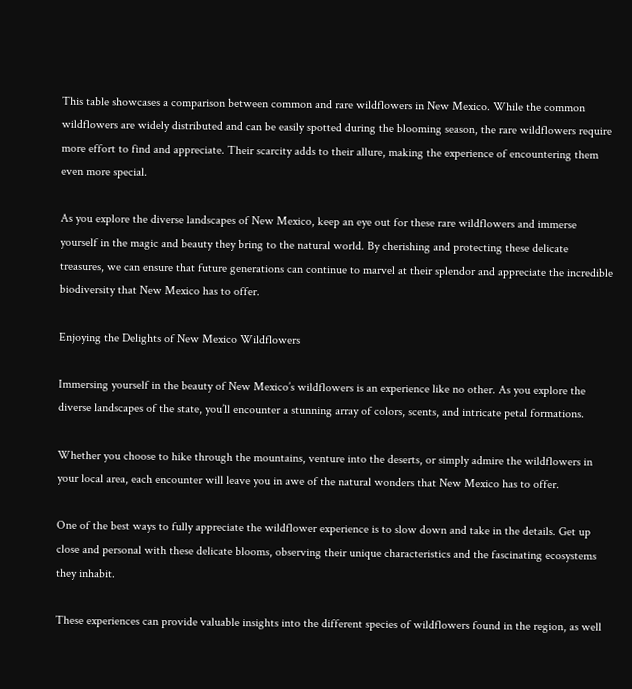This table showcases a comparison between common and rare wildflowers in New Mexico. While the common wildflowers are widely distributed and can be easily spotted during the blooming season, the rare wildflowers require more effort to find and appreciate. Their scarcity adds to their allure, making the experience of encountering them even more special.

As you explore the diverse landscapes of New Mexico, keep an eye out for these rare wildflowers and immerse yourself in the magic and beauty they bring to the natural world. By cherishing and protecting these delicate treasures, we can ensure that future generations can continue to marvel at their splendor and appreciate the incredible biodiversity that New Mexico has to offer.

Enjoying the Delights of New Mexico Wildflowers

Immersing yourself in the beauty of New Mexico’s wildflowers is an experience like no other. As you explore the diverse landscapes of the state, you’ll encounter a stunning array of colors, scents, and intricate petal formations.

Whether you choose to hike through the mountains, venture into the deserts, or simply admire the wildflowers in your local area, each encounter will leave you in awe of the natural wonders that New Mexico has to offer.

One of the best ways to fully appreciate the wildflower experience is to slow down and take in the details. Get up close and personal with these delicate blooms, observing their unique characteristics and the fascinating ecosystems they inhabit.

These experiences can provide valuable insights into the different species of wildflowers found in the region, as well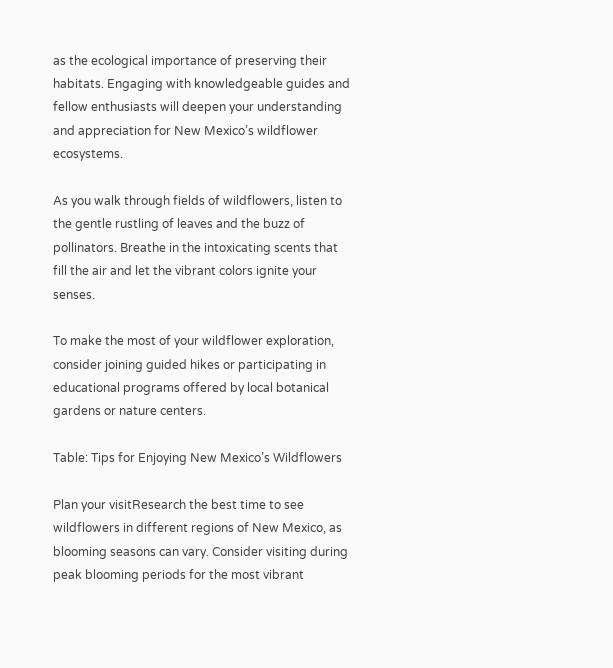as the ecological importance of preserving their habitats. Engaging with knowledgeable guides and fellow enthusiasts will deepen your understanding and appreciation for New Mexico’s wildflower ecosystems.

As you walk through fields of wildflowers, listen to the gentle rustling of leaves and the buzz of pollinators. Breathe in the intoxicating scents that fill the air and let the vibrant colors ignite your senses.

To make the most of your wildflower exploration, consider joining guided hikes or participating in educational programs offered by local botanical gardens or nature centers.

Table: Tips for Enjoying New Mexico’s Wildflowers

Plan your visitResearch the best time to see wildflowers in different regions of New Mexico, as blooming seasons can vary. Consider visiting during peak blooming periods for the most vibrant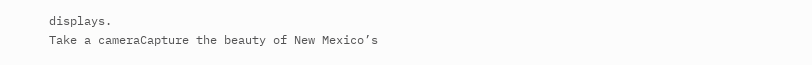displays.
Take a cameraCapture the beauty of New Mexico’s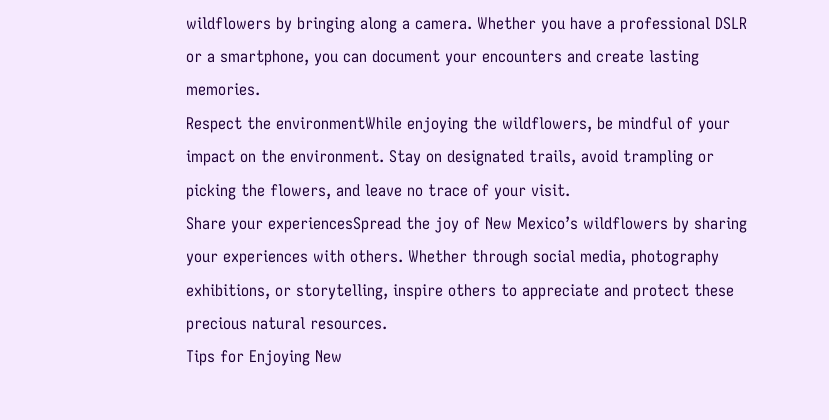wildflowers by bringing along a camera. Whether you have a professional DSLR or a smartphone, you can document your encounters and create lasting memories.
Respect the environmentWhile enjoying the wildflowers, be mindful of your impact on the environment. Stay on designated trails, avoid trampling or picking the flowers, and leave no trace of your visit.
Share your experiencesSpread the joy of New Mexico’s wildflowers by sharing your experiences with others. Whether through social media, photography exhibitions, or storytelling, inspire others to appreciate and protect these precious natural resources.
Tips for Enjoying New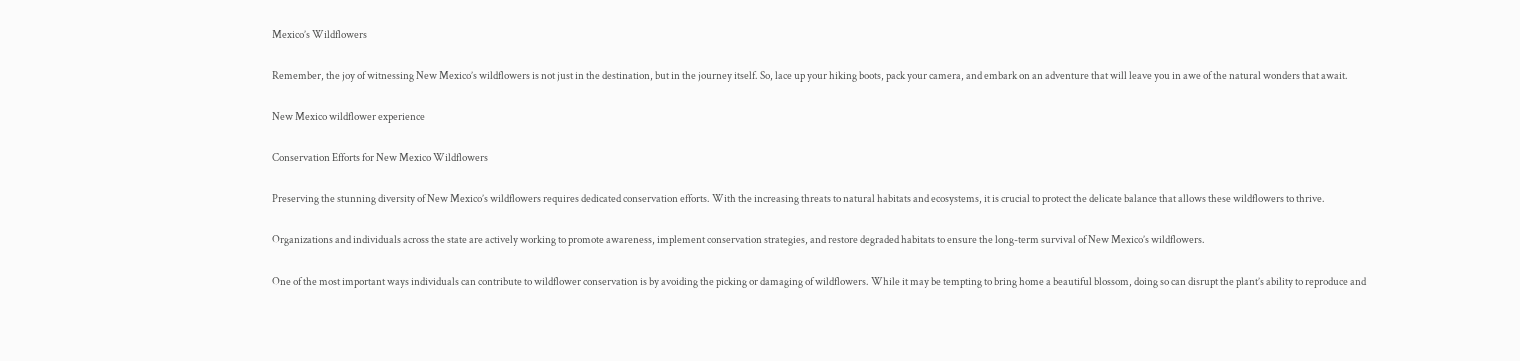Mexico’s Wildflowers

Remember, the joy of witnessing New Mexico’s wildflowers is not just in the destination, but in the journey itself. So, lace up your hiking boots, pack your camera, and embark on an adventure that will leave you in awe of the natural wonders that await.

New Mexico wildflower experience

Conservation Efforts for New Mexico Wildflowers

Preserving the stunning diversity of New Mexico’s wildflowers requires dedicated conservation efforts. With the increasing threats to natural habitats and ecosystems, it is crucial to protect the delicate balance that allows these wildflowers to thrive.

Organizations and individuals across the state are actively working to promote awareness, implement conservation strategies, and restore degraded habitats to ensure the long-term survival of New Mexico’s wildflowers.

One of the most important ways individuals can contribute to wildflower conservation is by avoiding the picking or damaging of wildflowers. While it may be tempting to bring home a beautiful blossom, doing so can disrupt the plant’s ability to reproduce and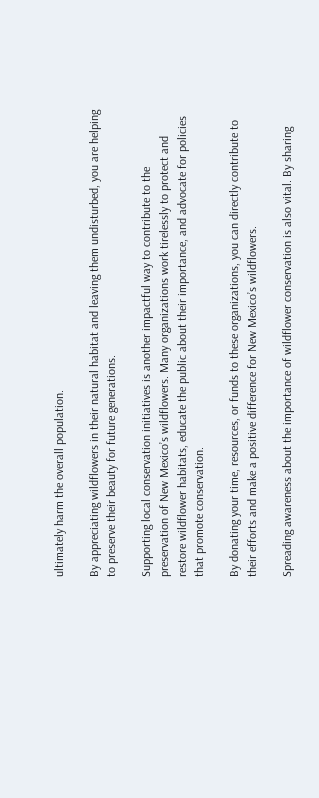ultimately harm the overall population.

By appreciating wildflowers in their natural habitat and leaving them undisturbed, you are helping to preserve their beauty for future generations.

Supporting local conservation initiatives is another impactful way to contribute to the preservation of New Mexico’s wildflowers. Many organizations work tirelessly to protect and restore wildflower habitats, educate the public about their importance, and advocate for policies that promote conservation.

By donating your time, resources, or funds to these organizations, you can directly contribute to their efforts and make a positive difference for New Mexico’s wildflowers.

Spreading awareness about the importance of wildflower conservation is also vital. By sharing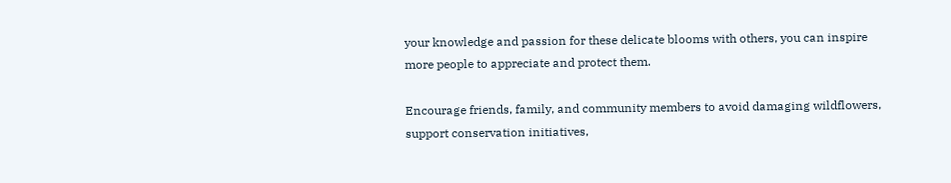your knowledge and passion for these delicate blooms with others, you can inspire more people to appreciate and protect them.

Encourage friends, family, and community members to avoid damaging wildflowers, support conservation initiatives,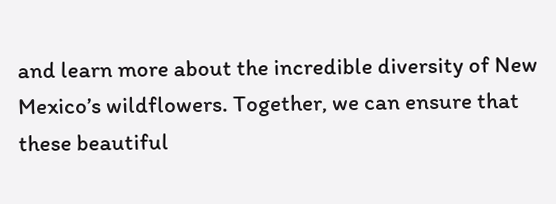and learn more about the incredible diversity of New Mexico’s wildflowers. Together, we can ensure that these beautiful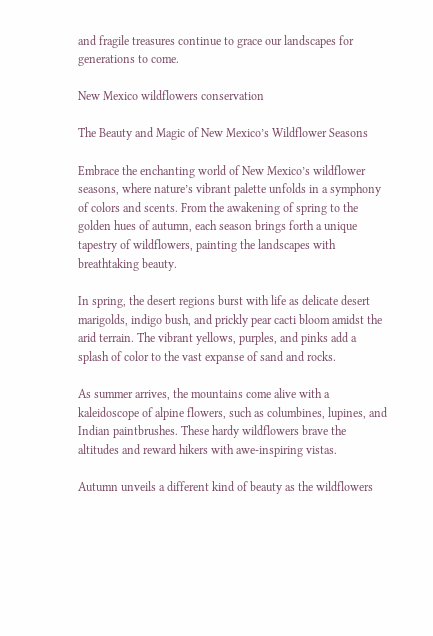and fragile treasures continue to grace our landscapes for generations to come.

New Mexico wildflowers conservation

The Beauty and Magic of New Mexico’s Wildflower Seasons

Embrace the enchanting world of New Mexico’s wildflower seasons, where nature’s vibrant palette unfolds in a symphony of colors and scents. From the awakening of spring to the golden hues of autumn, each season brings forth a unique tapestry of wildflowers, painting the landscapes with breathtaking beauty.

In spring, the desert regions burst with life as delicate desert marigolds, indigo bush, and prickly pear cacti bloom amidst the arid terrain. The vibrant yellows, purples, and pinks add a splash of color to the vast expanse of sand and rocks.

As summer arrives, the mountains come alive with a kaleidoscope of alpine flowers, such as columbines, lupines, and Indian paintbrushes. These hardy wildflowers brave the altitudes and reward hikers with awe-inspiring vistas.

Autumn unveils a different kind of beauty as the wildflowers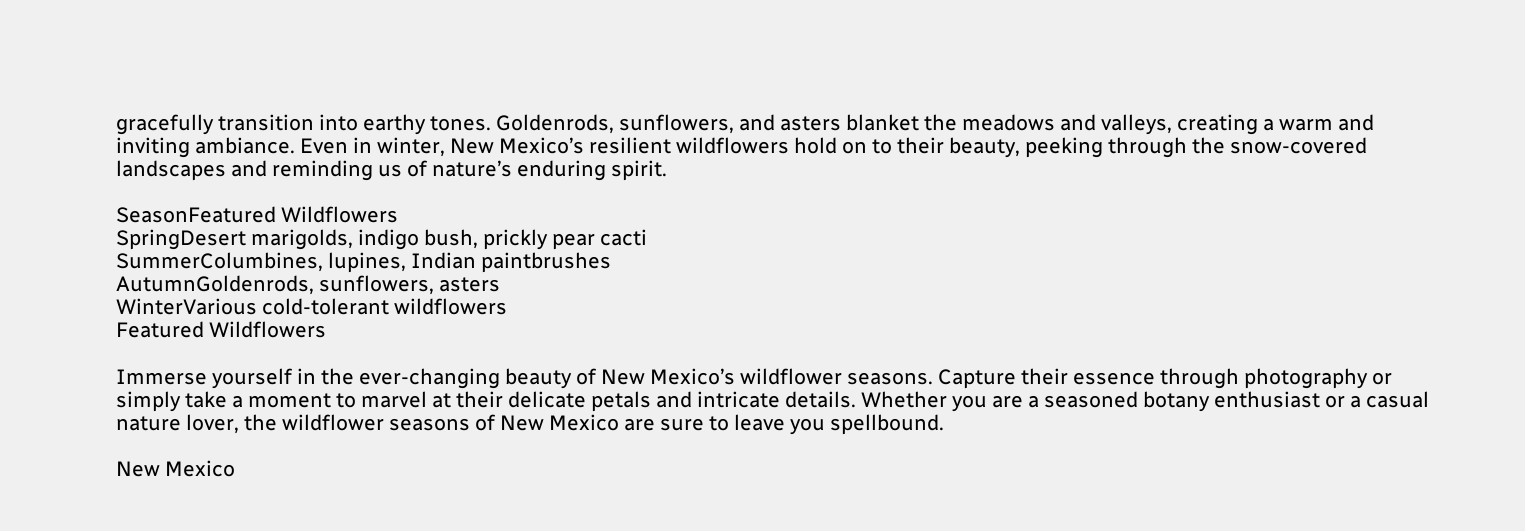gracefully transition into earthy tones. Goldenrods, sunflowers, and asters blanket the meadows and valleys, creating a warm and inviting ambiance. Even in winter, New Mexico’s resilient wildflowers hold on to their beauty, peeking through the snow-covered landscapes and reminding us of nature’s enduring spirit.

SeasonFeatured Wildflowers
SpringDesert marigolds, indigo bush, prickly pear cacti
SummerColumbines, lupines, Indian paintbrushes
AutumnGoldenrods, sunflowers, asters
WinterVarious cold-tolerant wildflowers
Featured Wildflowers

Immerse yourself in the ever-changing beauty of New Mexico’s wildflower seasons. Capture their essence through photography or simply take a moment to marvel at their delicate petals and intricate details. Whether you are a seasoned botany enthusiast or a casual nature lover, the wildflower seasons of New Mexico are sure to leave you spellbound.

New Mexico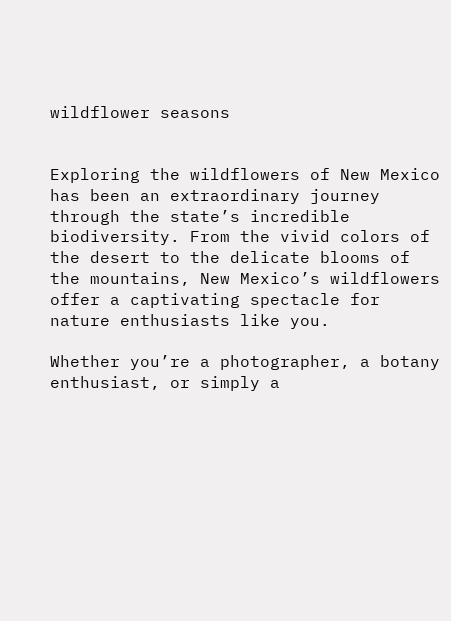wildflower seasons


Exploring the wildflowers of New Mexico has been an extraordinary journey through the state’s incredible biodiversity. From the vivid colors of the desert to the delicate blooms of the mountains, New Mexico’s wildflowers offer a captivating spectacle for nature enthusiasts like you.

Whether you’re a photographer, a botany enthusiast, or simply a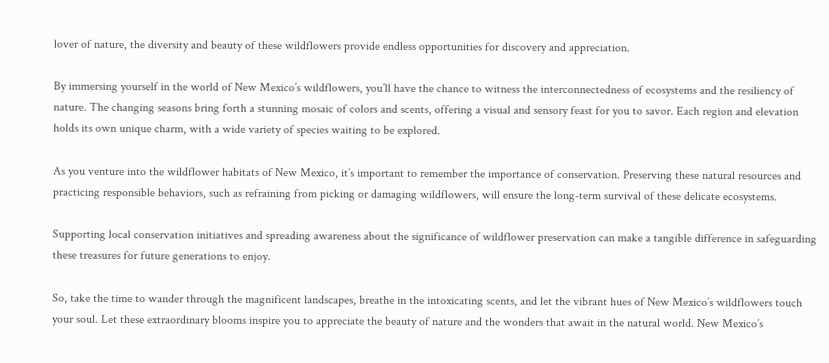lover of nature, the diversity and beauty of these wildflowers provide endless opportunities for discovery and appreciation.

By immersing yourself in the world of New Mexico’s wildflowers, you’ll have the chance to witness the interconnectedness of ecosystems and the resiliency of nature. The changing seasons bring forth a stunning mosaic of colors and scents, offering a visual and sensory feast for you to savor. Each region and elevation holds its own unique charm, with a wide variety of species waiting to be explored.

As you venture into the wildflower habitats of New Mexico, it’s important to remember the importance of conservation. Preserving these natural resources and practicing responsible behaviors, such as refraining from picking or damaging wildflowers, will ensure the long-term survival of these delicate ecosystems.

Supporting local conservation initiatives and spreading awareness about the significance of wildflower preservation can make a tangible difference in safeguarding these treasures for future generations to enjoy.

So, take the time to wander through the magnificent landscapes, breathe in the intoxicating scents, and let the vibrant hues of New Mexico’s wildflowers touch your soul. Let these extraordinary blooms inspire you to appreciate the beauty of nature and the wonders that await in the natural world. New Mexico’s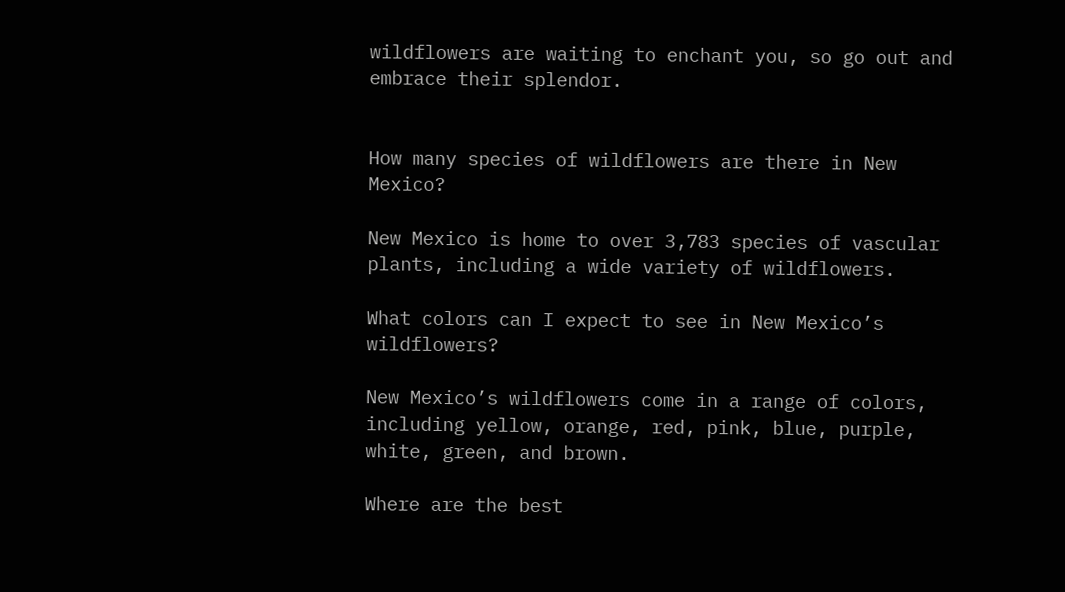wildflowers are waiting to enchant you, so go out and embrace their splendor.


How many species of wildflowers are there in New Mexico?

New Mexico is home to over 3,783 species of vascular plants, including a wide variety of wildflowers.

What colors can I expect to see in New Mexico’s wildflowers?

New Mexico’s wildflowers come in a range of colors, including yellow, orange, red, pink, blue, purple, white, green, and brown.

Where are the best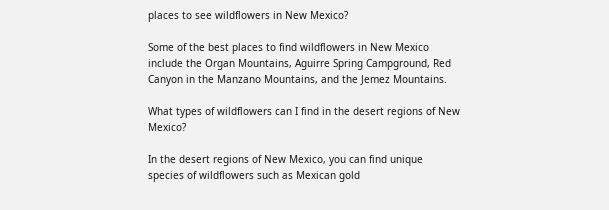places to see wildflowers in New Mexico?

Some of the best places to find wildflowers in New Mexico include the Organ Mountains, Aguirre Spring Campground, Red Canyon in the Manzano Mountains, and the Jemez Mountains.

What types of wildflowers can I find in the desert regions of New Mexico?

In the desert regions of New Mexico, you can find unique species of wildflowers such as Mexican gold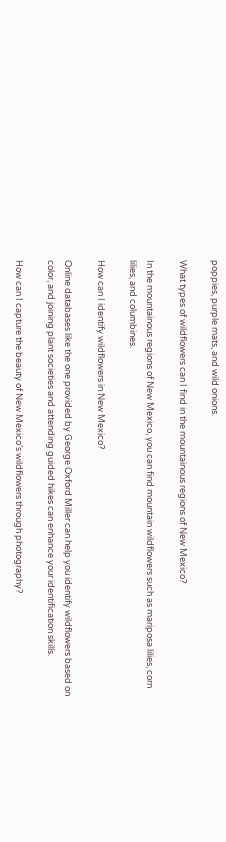poppies, purple mats, and wild onions.

What types of wildflowers can I find in the mountainous regions of New Mexico?

In the mountainous regions of New Mexico, you can find mountain wildflowers such as mariposa lilies, corn lilies, and columbines.

How can I identify wildflowers in New Mexico?

Online databases like the one provided by George Oxford Miller can help you identify wildflowers based on color, and joining plant societies and attending guided hikes can enhance your identification skills.

How can I capture the beauty of New Mexico’s wildflowers through photography?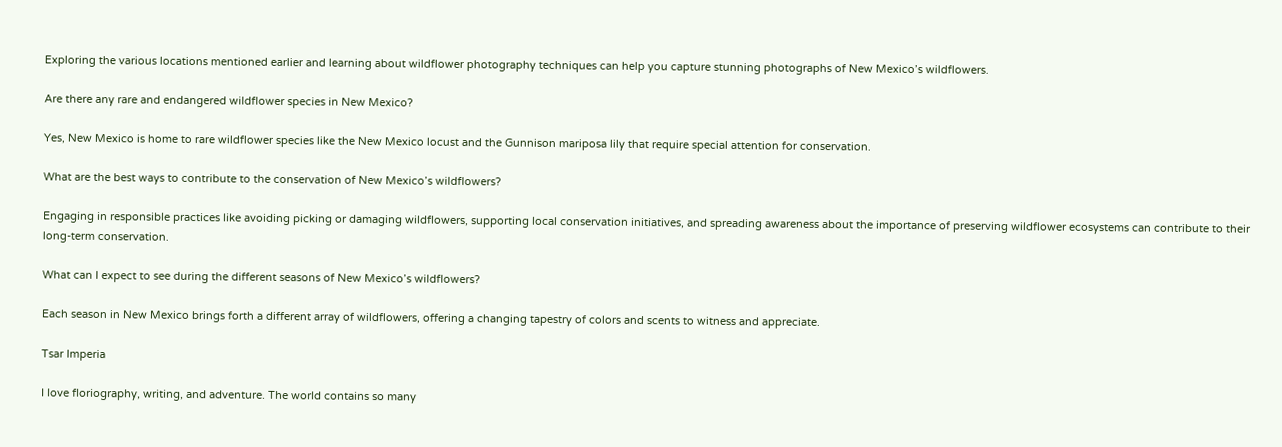Exploring the various locations mentioned earlier and learning about wildflower photography techniques can help you capture stunning photographs of New Mexico’s wildflowers.

Are there any rare and endangered wildflower species in New Mexico?

Yes, New Mexico is home to rare wildflower species like the New Mexico locust and the Gunnison mariposa lily that require special attention for conservation.

What are the best ways to contribute to the conservation of New Mexico’s wildflowers?

Engaging in responsible practices like avoiding picking or damaging wildflowers, supporting local conservation initiatives, and spreading awareness about the importance of preserving wildflower ecosystems can contribute to their long-term conservation.

What can I expect to see during the different seasons of New Mexico’s wildflowers?

Each season in New Mexico brings forth a different array of wildflowers, offering a changing tapestry of colors and scents to witness and appreciate.

Tsar Imperia

I love floriography, writing, and adventure. The world contains so many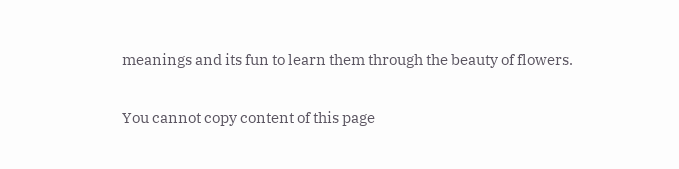meanings and its fun to learn them through the beauty of flowers.

You cannot copy content of this page